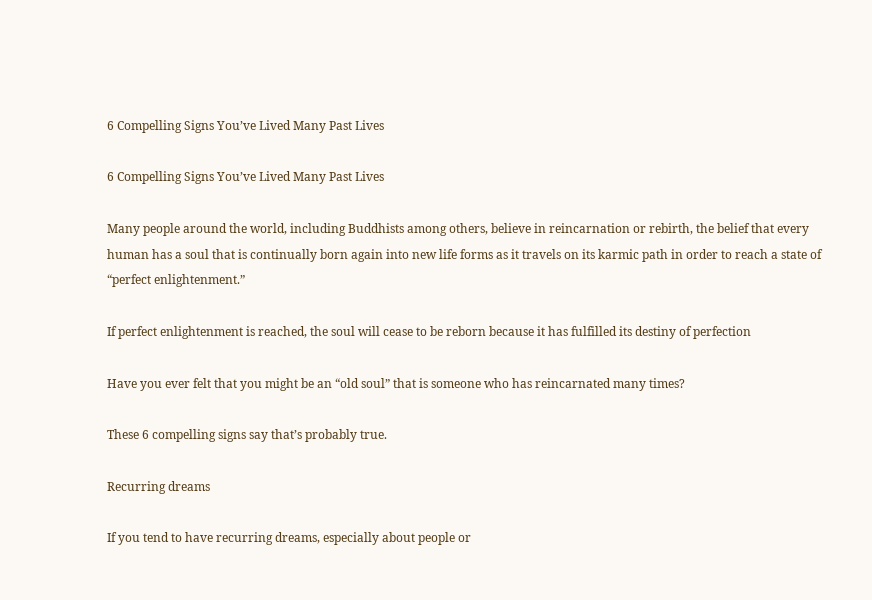6 Compelling Signs You’ve Lived Many Past Lives

6 Compelling Signs You’ve Lived Many Past Lives

Many people around the world, including Buddhists among others, believe in reincarnation or rebirth, the belief that every human has a soul that is continually born again into new life forms as it travels on its karmic path in order to reach a state of “perfect enlightenment.”

If perfect enlightenment is reached, the soul will cease to be reborn because it has fulfilled its destiny of perfection

Have you ever felt that you might be an “old soul” that is someone who has reincarnated many times?

These 6 compelling signs say that’s probably true.

Recurring dreams

If you tend to have recurring dreams, especially about people or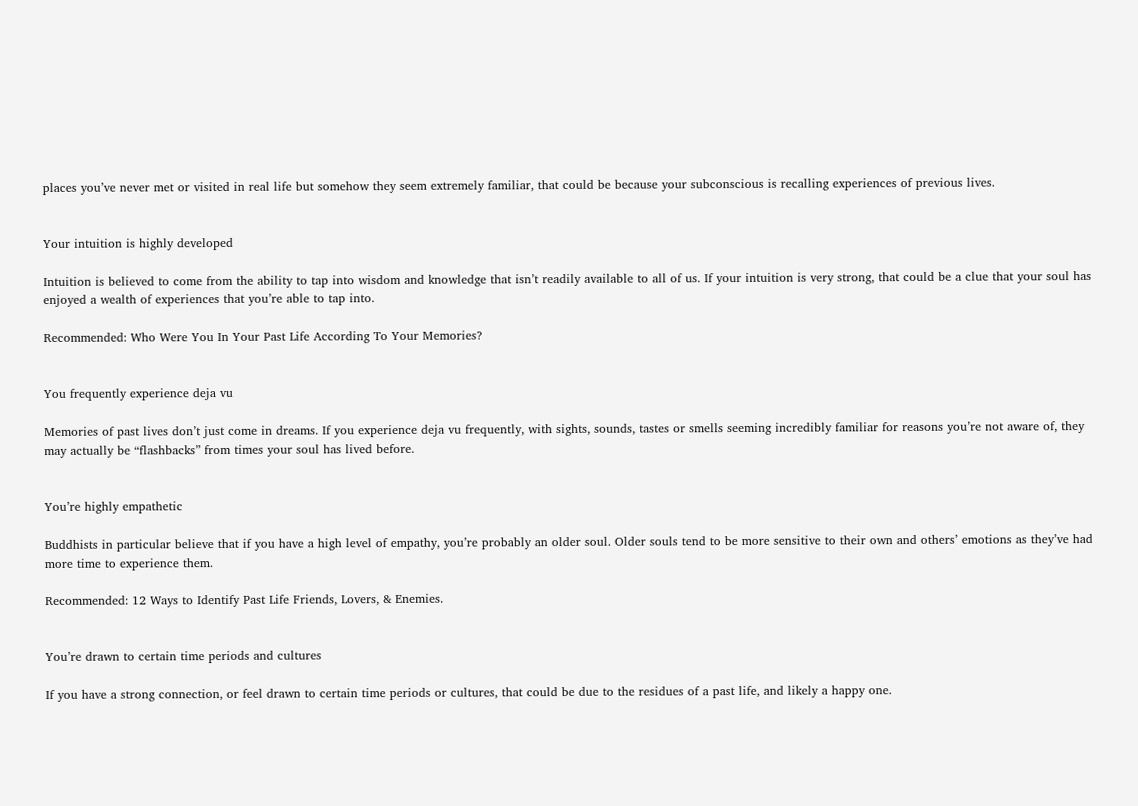places you’ve never met or visited in real life but somehow they seem extremely familiar, that could be because your subconscious is recalling experiences of previous lives.


Your intuition is highly developed

Intuition is believed to come from the ability to tap into wisdom and knowledge that isn’t readily available to all of us. If your intuition is very strong, that could be a clue that your soul has enjoyed a wealth of experiences that you’re able to tap into.

Recommended: Who Were You In Your Past Life According To Your Memories?


You frequently experience deja vu

Memories of past lives don’t just come in dreams. If you experience deja vu frequently, with sights, sounds, tastes or smells seeming incredibly familiar for reasons you’re not aware of, they may actually be “flashbacks” from times your soul has lived before.


You’re highly empathetic

Buddhists in particular believe that if you have a high level of empathy, you’re probably an older soul. Older souls tend to be more sensitive to their own and others’ emotions as they’ve had more time to experience them.

Recommended: 12 Ways to Identify Past Life Friends, Lovers, & Enemies.


You’re drawn to certain time periods and cultures

If you have a strong connection, or feel drawn to certain time periods or cultures, that could be due to the residues of a past life, and likely a happy one.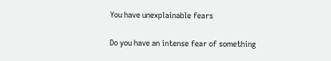You have unexplainable fears

Do you have an intense fear of something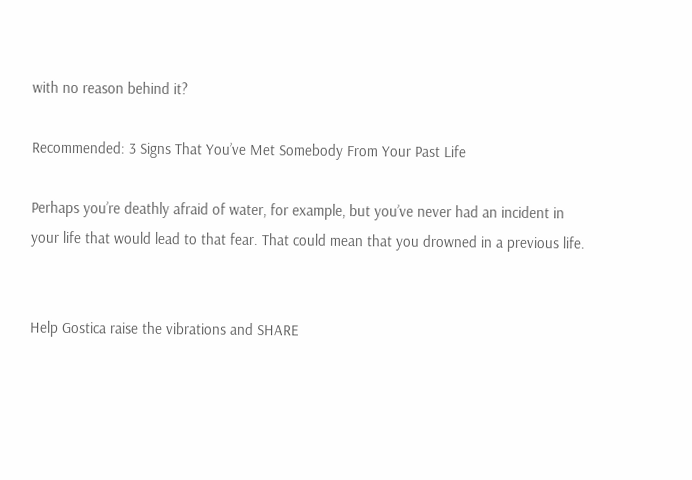with no reason behind it?

Recommended: 3 Signs That You’ve Met Somebody From Your Past Life

Perhaps you’re deathly afraid of water, for example, but you’ve never had an incident in your life that would lead to that fear. That could mean that you drowned in a previous life.


Help Gostica raise the vibrations and SHARE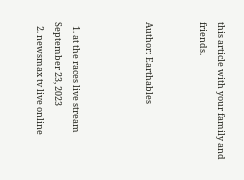this article with your family and friends.


Author: Earthables



  1. at the races live stream September 23, 2023
  2. newsmax tv live online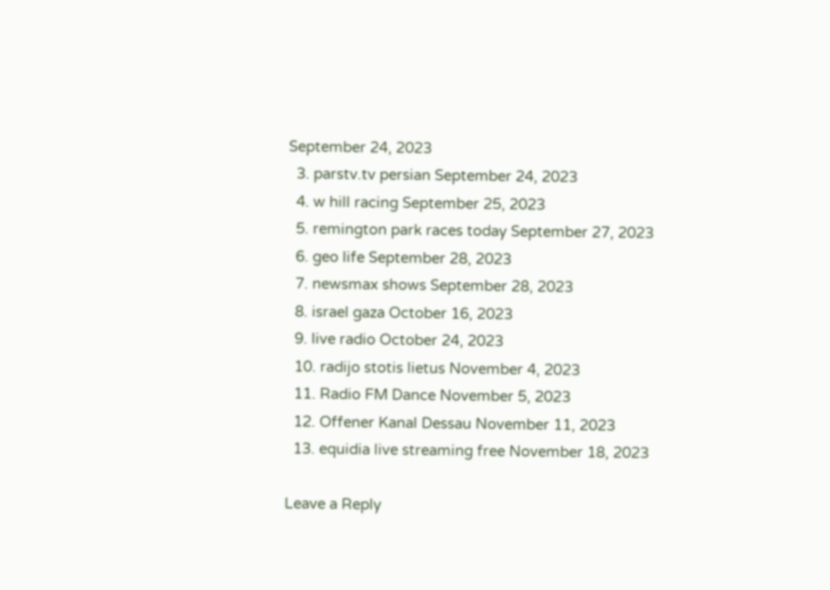September 24, 2023
  3. parstv.tv persian September 24, 2023
  4. w hill racing September 25, 2023
  5. remington park races today September 27, 2023
  6. geo life September 28, 2023
  7. newsmax shows September 28, 2023
  8. israel gaza October 16, 2023
  9. live radio October 24, 2023
  10. radijo stotis lietus November 4, 2023
  11. Radio FM Dance November 5, 2023
  12. Offener Kanal Dessau November 11, 2023
  13. equidia live streaming free November 18, 2023

Leave a Reply